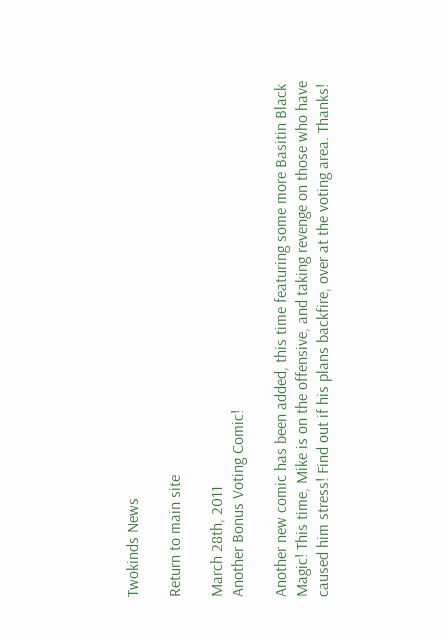Twokinds News

Return to main site

March 28th, 2011
Another Bonus Voting Comic!

Another new comic has been added, this time featuring some more Basitin Black Magic! This time, Mike is on the offensive, and taking revenge on those who have caused him stress! Find out if his plans backfire, over at the voting area. Thanks!